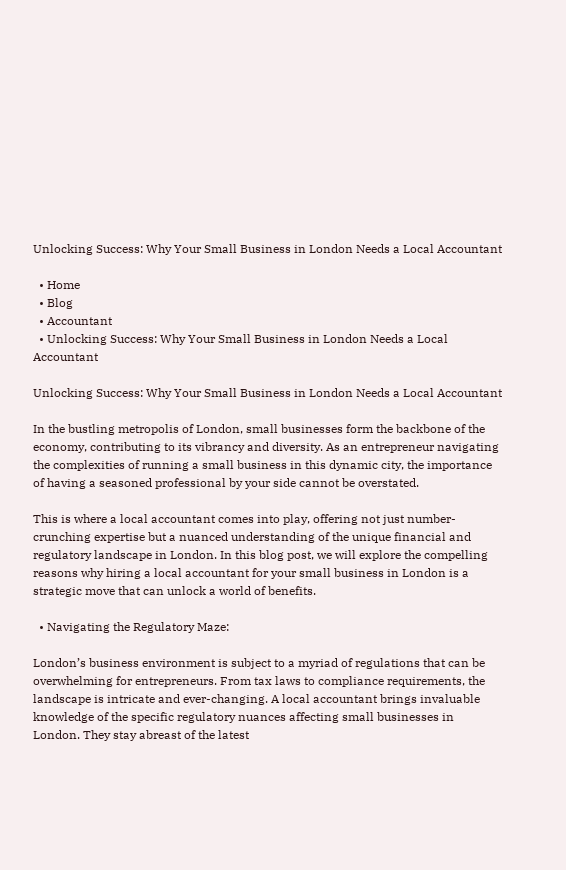Unlocking Success: Why Your Small Business in London Needs a Local Accountant

  • Home
  • Blog
  • Accountant
  • Unlocking Success: Why Your Small Business in London Needs a Local Accountant

Unlocking Success: Why Your Small Business in London Needs a Local Accountant

In the bustling metropolis of London, small businesses form the backbone of the economy, contributing to its vibrancy and diversity. As an entrepreneur navigating the complexities of running a small business in this dynamic city, the importance of having a seasoned professional by your side cannot be overstated.

This is where a local accountant comes into play, offering not just number-crunching expertise but a nuanced understanding of the unique financial and regulatory landscape in London. In this blog post, we will explore the compelling reasons why hiring a local accountant for your small business in London is a strategic move that can unlock a world of benefits.

  • Navigating the Regulatory Maze:

London’s business environment is subject to a myriad of regulations that can be overwhelming for entrepreneurs. From tax laws to compliance requirements, the landscape is intricate and ever-changing. A local accountant brings invaluable knowledge of the specific regulatory nuances affecting small businesses in London. They stay abreast of the latest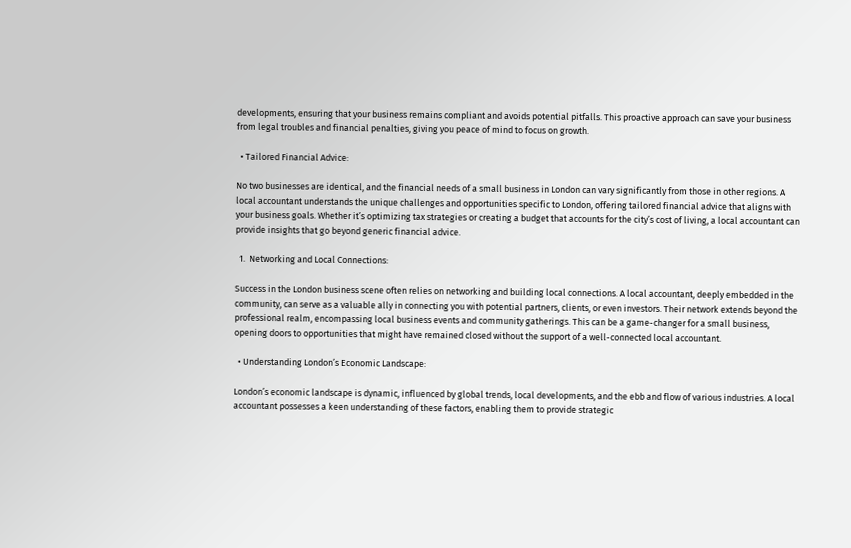developments, ensuring that your business remains compliant and avoids potential pitfalls. This proactive approach can save your business from legal troubles and financial penalties, giving you peace of mind to focus on growth.

  • Tailored Financial Advice:

No two businesses are identical, and the financial needs of a small business in London can vary significantly from those in other regions. A local accountant understands the unique challenges and opportunities specific to London, offering tailored financial advice that aligns with your business goals. Whether it’s optimizing tax strategies or creating a budget that accounts for the city’s cost of living, a local accountant can provide insights that go beyond generic financial advice.

  1.  Networking and Local Connections:

Success in the London business scene often relies on networking and building local connections. A local accountant, deeply embedded in the community, can serve as a valuable ally in connecting you with potential partners, clients, or even investors. Their network extends beyond the professional realm, encompassing local business events and community gatherings. This can be a game-changer for a small business, opening doors to opportunities that might have remained closed without the support of a well-connected local accountant.

  • Understanding London’s Economic Landscape:

London’s economic landscape is dynamic, influenced by global trends, local developments, and the ebb and flow of various industries. A local accountant possesses a keen understanding of these factors, enabling them to provide strategic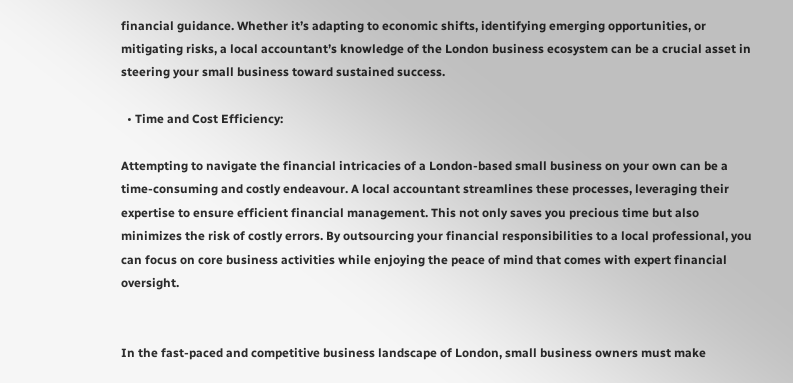financial guidance. Whether it’s adapting to economic shifts, identifying emerging opportunities, or mitigating risks, a local accountant’s knowledge of the London business ecosystem can be a crucial asset in steering your small business toward sustained success.

  • Time and Cost Efficiency:

Attempting to navigate the financial intricacies of a London-based small business on your own can be a time-consuming and costly endeavour. A local accountant streamlines these processes, leveraging their expertise to ensure efficient financial management. This not only saves you precious time but also minimizes the risk of costly errors. By outsourcing your financial responsibilities to a local professional, you can focus on core business activities while enjoying the peace of mind that comes with expert financial oversight.


In the fast-paced and competitive business landscape of London, small business owners must make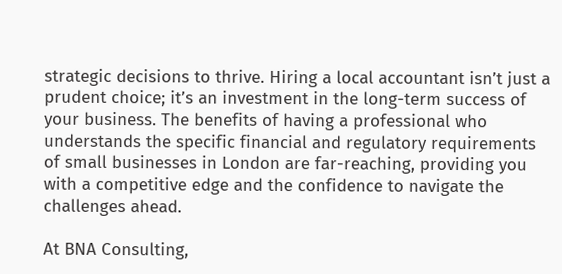strategic decisions to thrive. Hiring a local accountant isn’t just a prudent choice; it’s an investment in the long-term success of your business. The benefits of having a professional who understands the specific financial and regulatory requirements of small businesses in London are far-reaching, providing you with a competitive edge and the confidence to navigate the challenges ahead.

At BNA Consulting,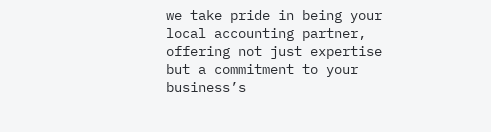we take pride in being your local accounting partner, offering not just expertise but a commitment to your business’s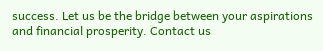success. Let us be the bridge between your aspirations and financial prosperity. Contact us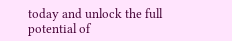today and unlock the full potential of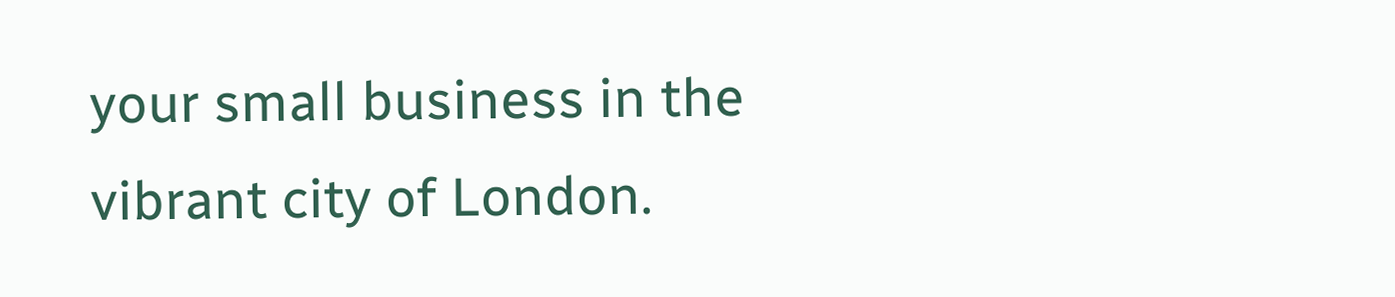your small business in the vibrant city of London.